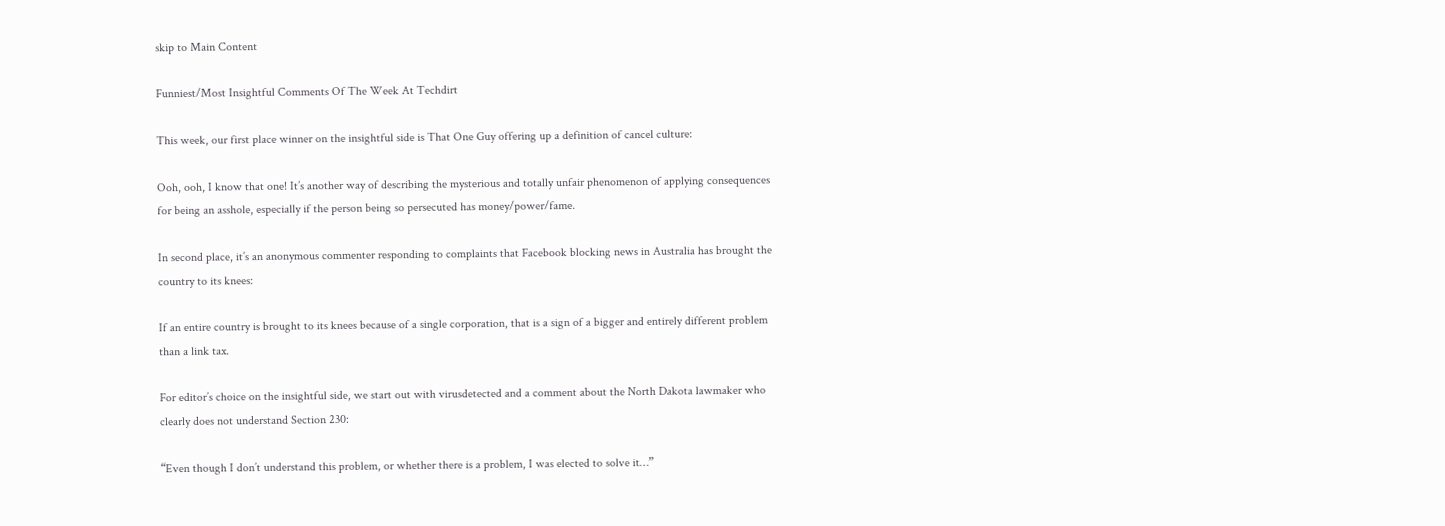skip to Main Content

Funniest/Most Insightful Comments Of The Week At Techdirt

This week, our first place winner on the insightful side is That One Guy offering up a definition of cancel culture:

Ooh, ooh, I know that one! It’s another way of describing the mysterious and totally unfair phenomenon of applying consequences for being an asshole, especially if the person being so persecuted has money/power/fame.

In second place, it’s an anonymous commenter responding to complaints that Facebook blocking news in Australia has brought the country to its knees:

If an entire country is brought to its knees because of a single corporation, that is a sign of a bigger and entirely different problem than a link tax.

For editor’s choice on the insightful side, we start out with virusdetected and a comment about the North Dakota lawmaker who clearly does not understand Section 230:

“Even though I don’t understand this problem, or whether there is a problem, I was elected to solve it…”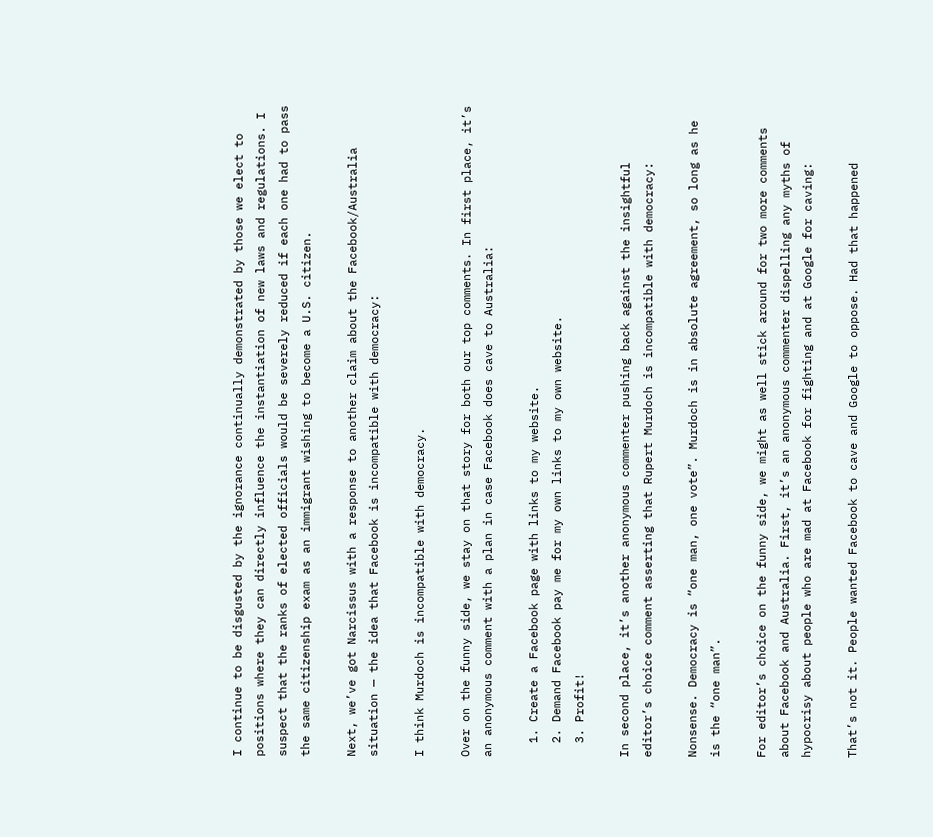I continue to be disgusted by the ignorance continually demonstrated by those we elect to positions where they can directly influence the instantiation of new laws and regulations. I suspect that the ranks of elected officials would be severely reduced if each one had to pass the same citizenship exam as an immigrant wishing to become a U.S. citizen.

Next, we’ve got Narcissus with a response to another claim about the Facebook/Australia situation — the idea that Facebook is incompatible with democracy:

I think Murdoch is incompatible with democracy.

Over on the funny side, we stay on that story for both our top comments. In first place, it’s an anonymous comment with a plan in case Facebook does cave to Australia:

  1. Create a Facebook page with links to my website.
  2. Demand Facebook pay me for my own links to my own website.
  3. Profit!

In second place, it’s another anonymous commenter pushing back against the insightful editor’s choice comment asserting that Rupert Murdoch is incompatible with democracy:

Nonsense. Democracy is “one man, one vote”. Murdoch is in absolute agreement, so long as he is the “one man”.

For editor’s choice on the funny side, we might as well stick around for two more comments about Facebook and Australia. First, it’s an anonymous commenter dispelling any myths of hypocrisy about people who are mad at Facebook for fighting and at Google for caving:

That’s not it. People wanted Facebook to cave and Google to oppose. Had that happened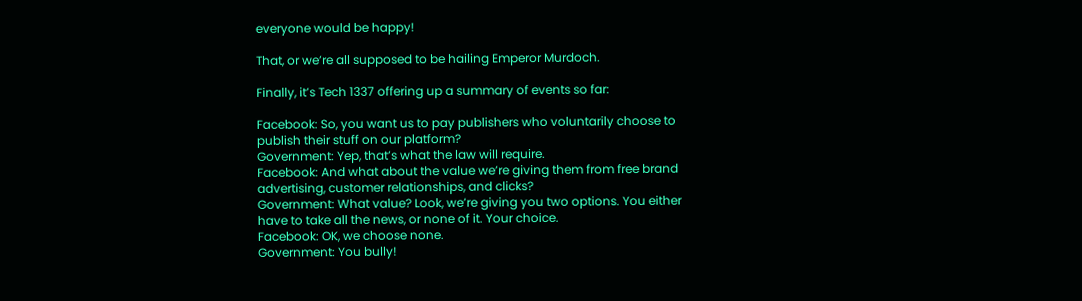everyone would be happy!

That, or we’re all supposed to be hailing Emperor Murdoch.

Finally, it’s Tech 1337 offering up a summary of events so far:

Facebook: So, you want us to pay publishers who voluntarily choose to publish their stuff on our platform?
Government: Yep, that’s what the law will require.
Facebook: And what about the value we’re giving them from free brand advertising, customer relationships, and clicks?
Government: What value? Look, we’re giving you two options. You either have to take all the news, or none of it. Your choice.
Facebook: OK, we choose none.
Government: You bully!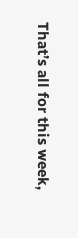That’s all for this week,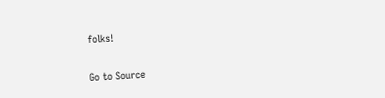folks!

Go to Source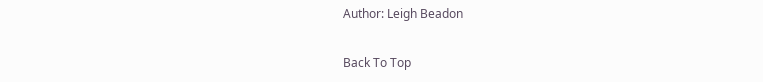Author: Leigh Beadon

Back To Top